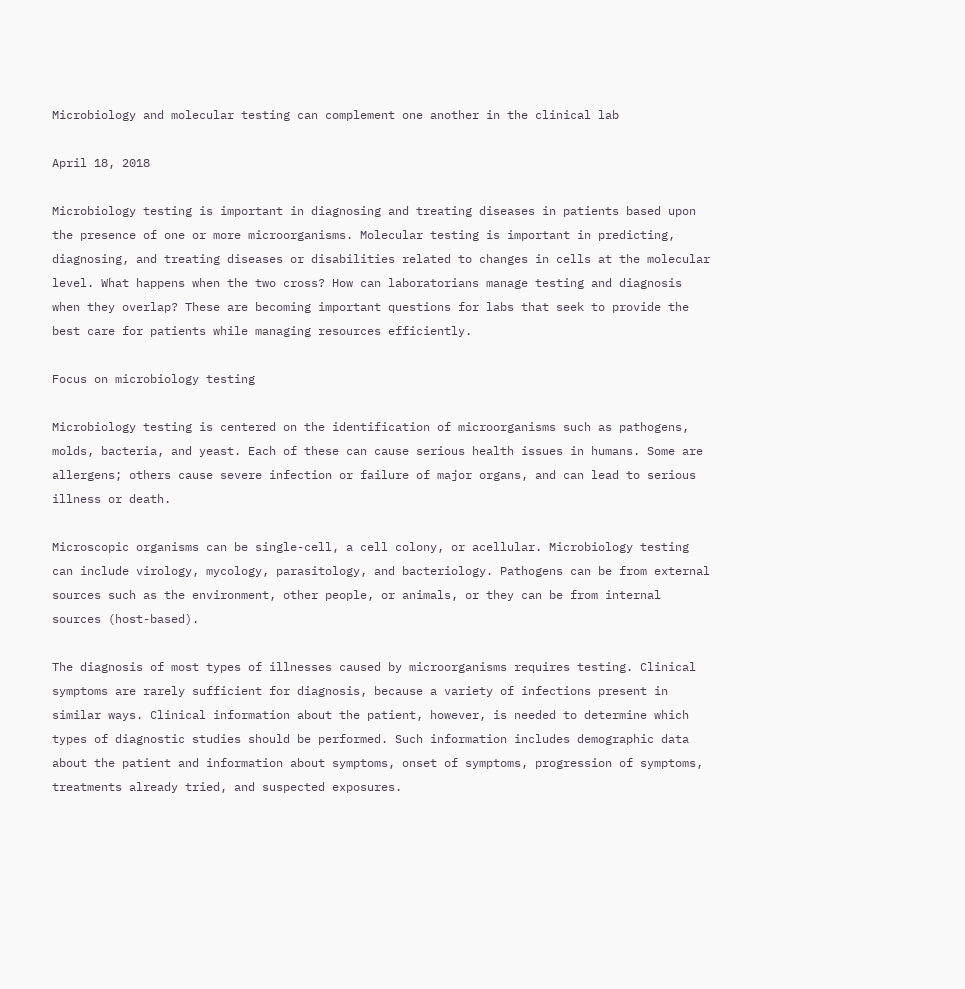Microbiology and molecular testing can complement one another in the clinical lab

April 18, 2018

Microbiology testing is important in diagnosing and treating diseases in patients based upon the presence of one or more microorganisms. Molecular testing is important in predicting, diagnosing, and treating diseases or disabilities related to changes in cells at the molecular level. What happens when the two cross? How can laboratorians manage testing and diagnosis when they overlap? These are becoming important questions for labs that seek to provide the best care for patients while managing resources efficiently.

Focus on microbiology testing

Microbiology testing is centered on the identification of microorganisms such as pathogens, molds, bacteria, and yeast. Each of these can cause serious health issues in humans. Some are allergens; others cause severe infection or failure of major organs, and can lead to serious illness or death.

Microscopic organisms can be single-cell, a cell colony, or acellular. Microbiology testing can include virology, mycology, parasitology, and bacteriology. Pathogens can be from external sources such as the environment, other people, or animals, or they can be from internal sources (host-based).

The diagnosis of most types of illnesses caused by microorganisms requires testing. Clinical symptoms are rarely sufficient for diagnosis, because a variety of infections present in similar ways. Clinical information about the patient, however, is needed to determine which types of diagnostic studies should be performed. Such information includes demographic data about the patient and information about symptoms, onset of symptoms, progression of symptoms, treatments already tried, and suspected exposures.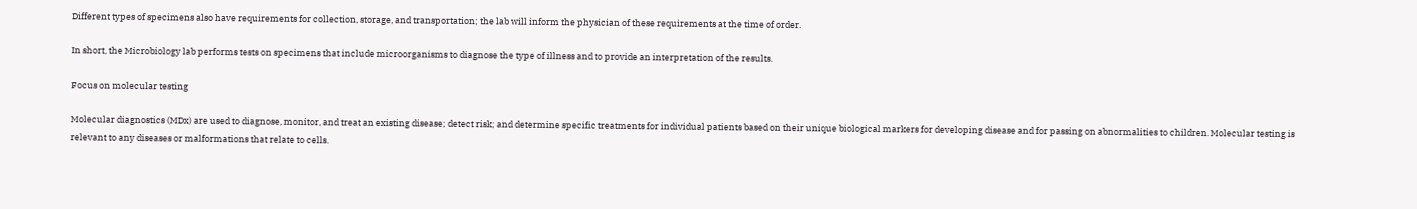Different types of specimens also have requirements for collection, storage, and transportation; the lab will inform the physician of these requirements at the time of order.

In short, the Microbiology lab performs tests on specimens that include microorganisms to diagnose the type of illness and to provide an interpretation of the results.

Focus on molecular testing

Molecular diagnostics (MDx) are used to diagnose, monitor, and treat an existing disease; detect risk; and determine specific treatments for individual patients based on their unique biological markers for developing disease and for passing on abnormalities to children. Molecular testing is relevant to any diseases or malformations that relate to cells.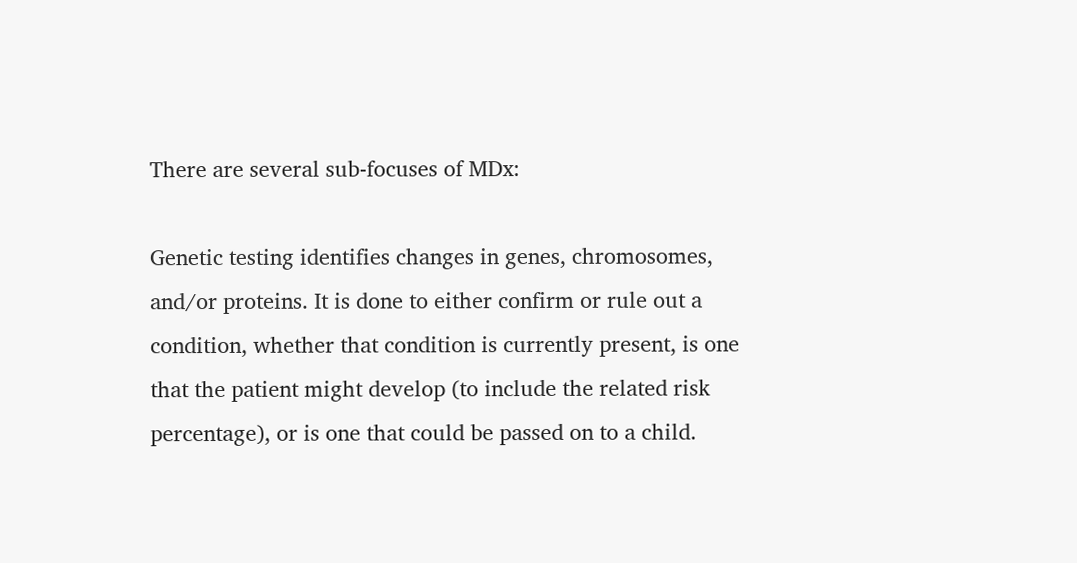There are several sub-focuses of MDx:

Genetic testing identifies changes in genes, chromosomes, and/or proteins. It is done to either confirm or rule out a condition, whether that condition is currently present, is one that the patient might develop (to include the related risk percentage), or is one that could be passed on to a child.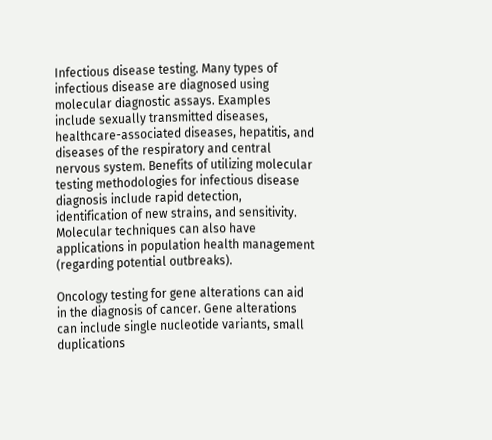Infectious disease testing. Many types of infectious disease are diagnosed using molecular diagnostic assays. Examples include sexually transmitted diseases, healthcare-associated diseases, hepatitis, and diseases of the respiratory and central nervous system. Benefits of utilizing molecular testing methodologies for infectious disease diagnosis include rapid detection, identification of new strains, and sensitivity. Molecular techniques can also have applications in population health management (regarding potential outbreaks).

Oncology testing for gene alterations can aid in the diagnosis of cancer. Gene alterations can include single nucleotide variants, small duplications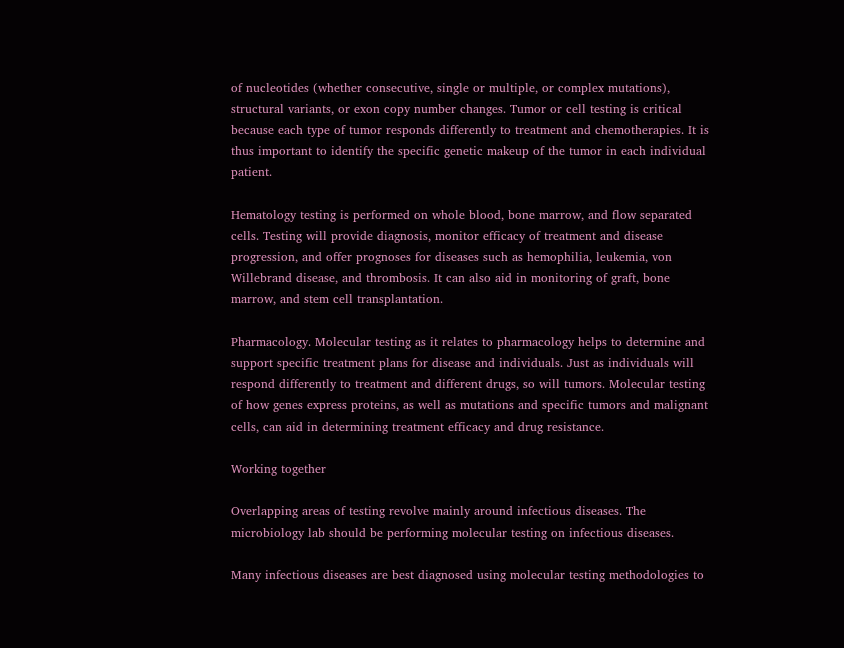of nucleotides (whether consecutive, single or multiple, or complex mutations), structural variants, or exon copy number changes. Tumor or cell testing is critical because each type of tumor responds differently to treatment and chemotherapies. It is thus important to identify the specific genetic makeup of the tumor in each individual patient.

Hematology testing is performed on whole blood, bone marrow, and flow separated cells. Testing will provide diagnosis, monitor efficacy of treatment and disease progression, and offer prognoses for diseases such as hemophilia, leukemia, von Willebrand disease, and thrombosis. It can also aid in monitoring of graft, bone marrow, and stem cell transplantation.

Pharmacology. Molecular testing as it relates to pharmacology helps to determine and support specific treatment plans for disease and individuals. Just as individuals will respond differently to treatment and different drugs, so will tumors. Molecular testing of how genes express proteins, as well as mutations and specific tumors and malignant cells, can aid in determining treatment efficacy and drug resistance.

Working together

Overlapping areas of testing revolve mainly around infectious diseases. The microbiology lab should be performing molecular testing on infectious diseases.

Many infectious diseases are best diagnosed using molecular testing methodologies to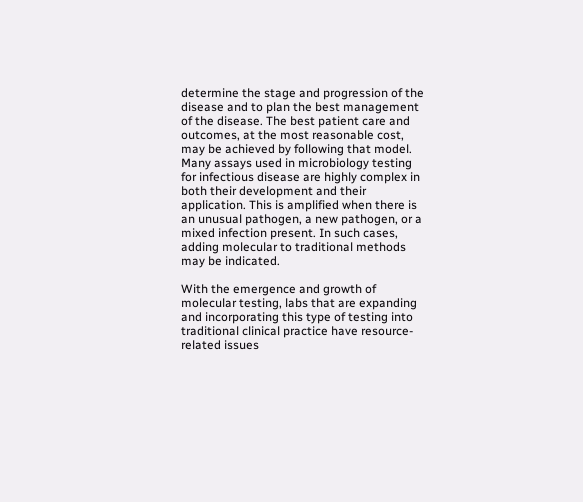determine the stage and progression of the disease and to plan the best management of the disease. The best patient care and outcomes, at the most reasonable cost, may be achieved by following that model. Many assays used in microbiology testing for infectious disease are highly complex in both their development and their application. This is amplified when there is an unusual pathogen, a new pathogen, or a mixed infection present. In such cases, adding molecular to traditional methods may be indicated.

With the emergence and growth of molecular testing, labs that are expanding and incorporating this type of testing into traditional clinical practice have resource-related issues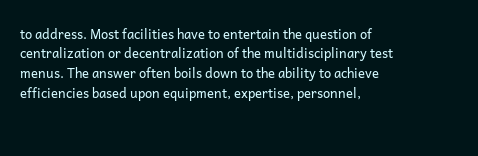to address. Most facilities have to entertain the question of centralization or decentralization of the multidisciplinary test menus. The answer often boils down to the ability to achieve efficiencies based upon equipment, expertise, personnel,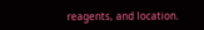reagents, and location.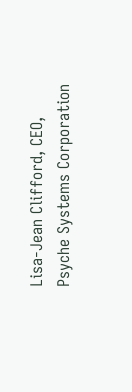Lisa-Jean Clifford, CEO, Psyche Systems Corporation